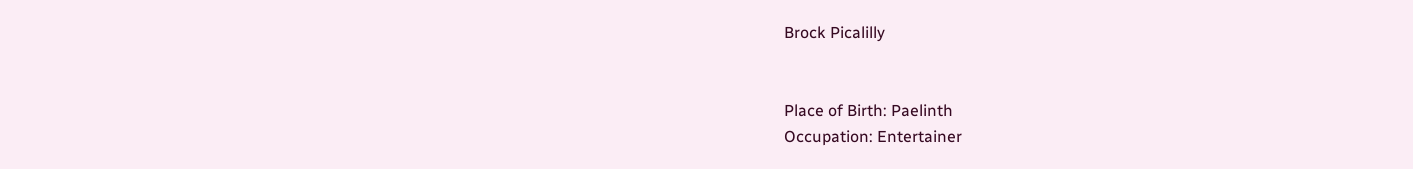Brock Picalilly


Place of Birth: Paelinth
Occupation: Entertainer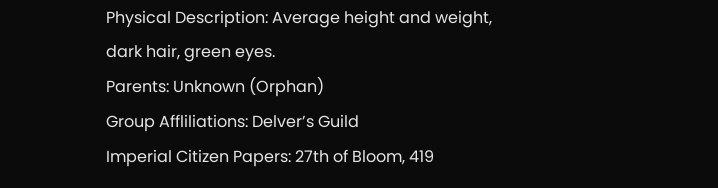Physical Description: Average height and weight, dark hair, green eyes.
Parents: Unknown (Orphan)
Group Affliliations: Delver’s Guild
Imperial Citizen Papers: 27th of Bloom, 419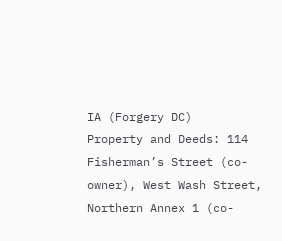IA (Forgery DC)
Property and Deeds: 114 Fisherman’s Street (co-owner), West Wash Street, Northern Annex 1 (co-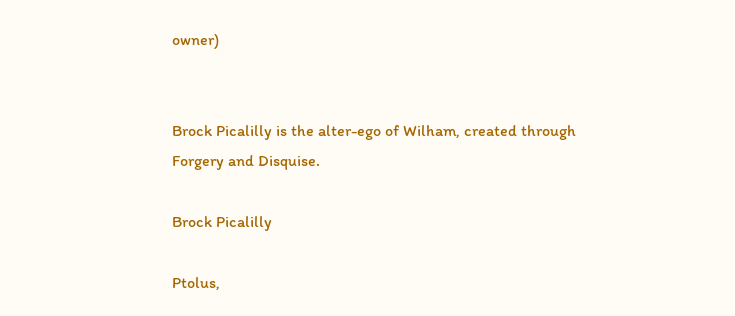owner)


Brock Picalilly is the alter-ego of Wilham, created through Forgery and Disquise.

Brock Picalilly

Ptolus,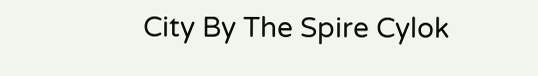City By The Spire Cylok